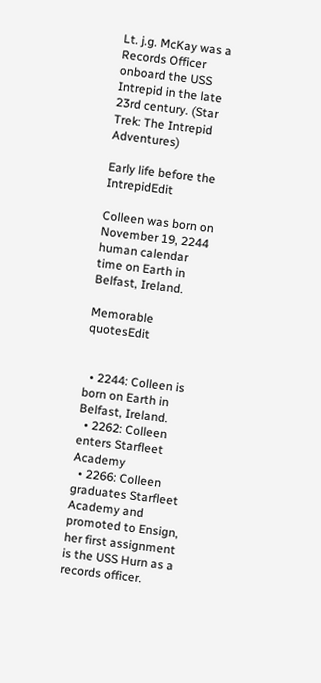Lt. j.g. McKay was a Records Officer onboard the USS Intrepid in the late 23rd century. (Star Trek: The Intrepid Adventures)

Early life before the IntrepidEdit

Colleen was born on November 19, 2244 human calendar time on Earth in Belfast, Ireland.

Memorable quotesEdit


  • 2244: Colleen is born on Earth in Belfast, Ireland.
  • 2262: Colleen enters Starfleet Academy
  • 2266: Colleen graduates Starfleet Academy and promoted to Ensign, her first assignment is the USS Hurn as a records officer.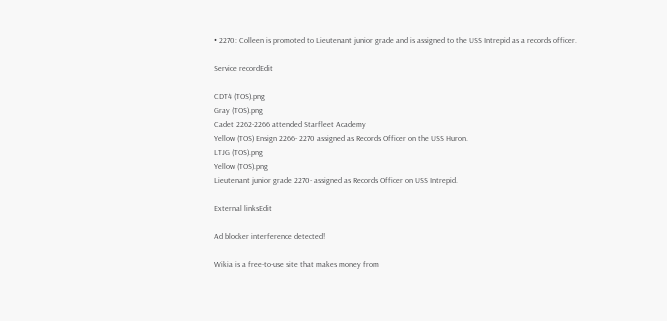• 2270: Colleen is promoted to Lieutenant junior grade and is assigned to the USS Intrepid as a records officer.

Service recordEdit

CDT4 (TOS).png
Gray (TOS).png
Cadet 2262-2266 attended Starfleet Academy
Yellow (TOS) Ensign 2266- 2270 assigned as Records Officer on the USS Huron.
LTJG (TOS).png
Yellow (TOS).png
Lieutenant junior grade 2270- assigned as Records Officer on USS Intrepid.

External linksEdit

Ad blocker interference detected!

Wikia is a free-to-use site that makes money from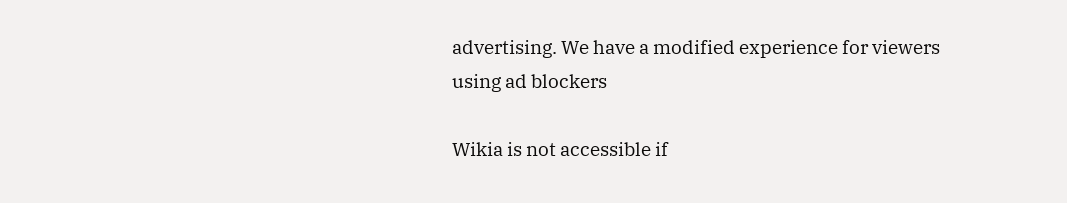advertising. We have a modified experience for viewers using ad blockers

Wikia is not accessible if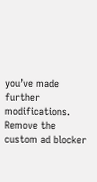you’ve made further modifications. Remove the custom ad blocker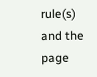rule(s) and the page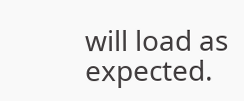will load as expected.